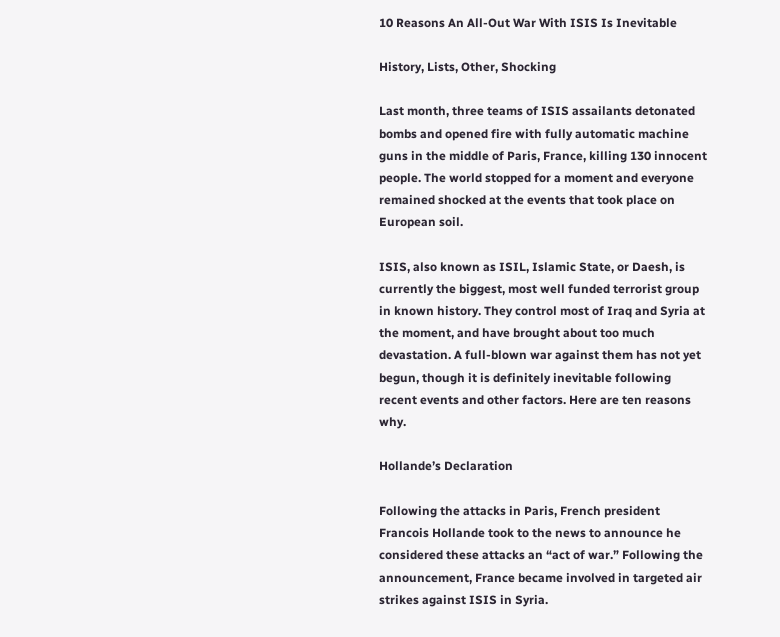10 Reasons An All-Out War With ISIS Is Inevitable

History, Lists, Other, Shocking

Last month, three teams of ISIS assailants detonated bombs and opened fire with fully automatic machine guns in the middle of Paris, France, killing 130 innocent people. The world stopped for a moment and everyone remained shocked at the events that took place on European soil.

ISIS, also known as ISIL, Islamic State, or Daesh, is currently the biggest, most well funded terrorist group in known history. They control most of Iraq and Syria at the moment, and have brought about too much devastation. A full-blown war against them has not yet begun, though it is definitely inevitable following recent events and other factors. Here are ten reasons why.

Hollande’s Declaration

Following the attacks in Paris, French president Francois Hollande took to the news to announce he considered these attacks an “act of war.” Following the announcement, France became involved in targeted air strikes against ISIS in Syria.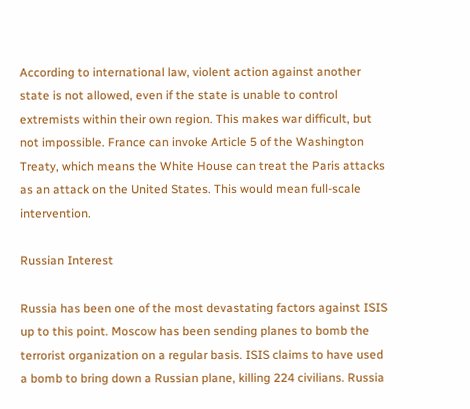According to international law, violent action against another state is not allowed, even if the state is unable to control extremists within their own region. This makes war difficult, but not impossible. France can invoke Article 5 of the Washington Treaty, which means the White House can treat the Paris attacks as an attack on the United States. This would mean full-scale intervention.

Russian Interest

Russia has been one of the most devastating factors against ISIS up to this point. Moscow has been sending planes to bomb the terrorist organization on a regular basis. ISIS claims to have used a bomb to bring down a Russian plane, killing 224 civilians. Russia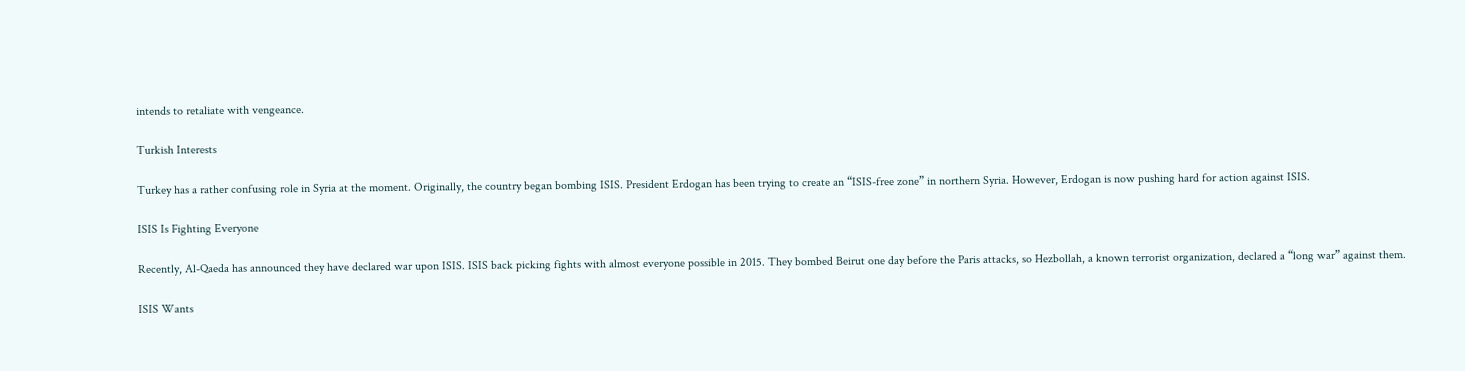intends to retaliate with vengeance.

Turkish Interests

Turkey has a rather confusing role in Syria at the moment. Originally, the country began bombing ISIS. President Erdogan has been trying to create an “ISIS-free zone” in northern Syria. However, Erdogan is now pushing hard for action against ISIS.

ISIS Is Fighting Everyone

Recently, Al-Qaeda has announced they have declared war upon ISIS. ISIS back picking fights with almost everyone possible in 2015. They bombed Beirut one day before the Paris attacks, so Hezbollah, a known terrorist organization, declared a “long war” against them.

ISIS Wants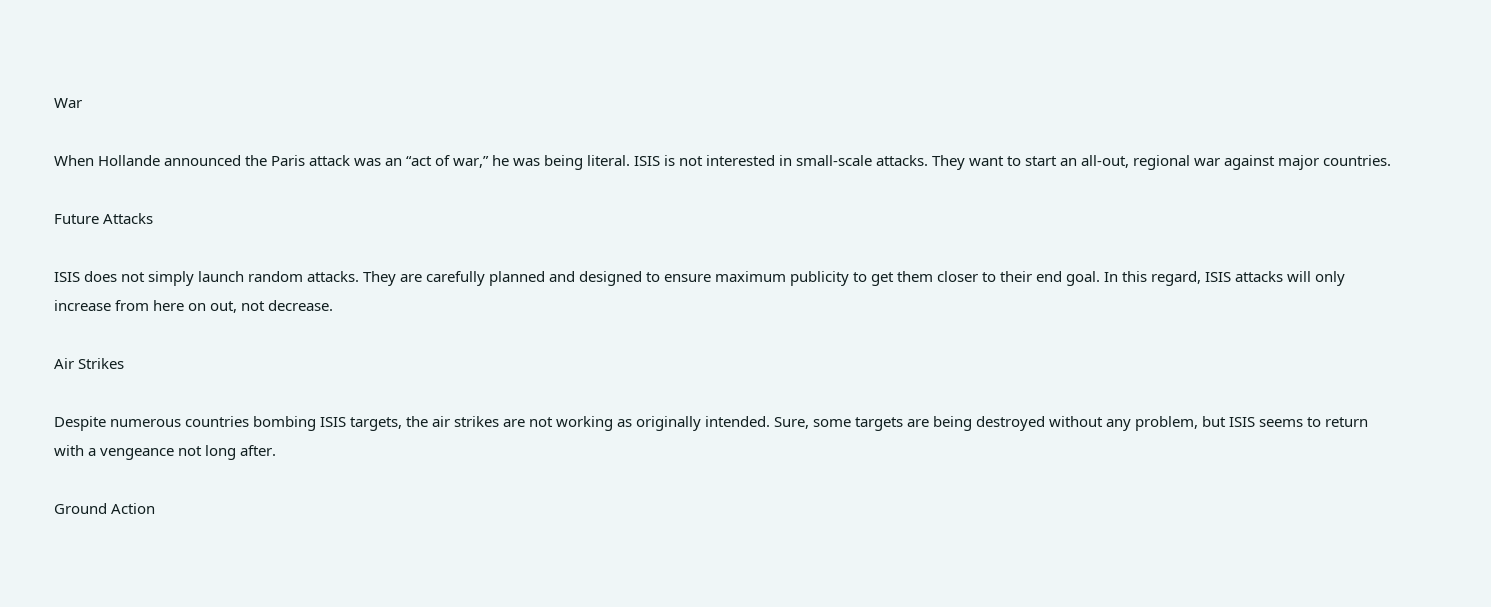War

When Hollande announced the Paris attack was an “act of war,” he was being literal. ISIS is not interested in small-scale attacks. They want to start an all-out, regional war against major countries.

Future Attacks

ISIS does not simply launch random attacks. They are carefully planned and designed to ensure maximum publicity to get them closer to their end goal. In this regard, ISIS attacks will only increase from here on out, not decrease.

Air Strikes

Despite numerous countries bombing ISIS targets, the air strikes are not working as originally intended. Sure, some targets are being destroyed without any problem, but ISIS seems to return with a vengeance not long after.

Ground Action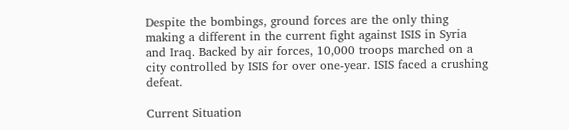Despite the bombings, ground forces are the only thing making a different in the current fight against ISIS in Syria and Iraq. Backed by air forces, 10,000 troops marched on a city controlled by ISIS for over one-year. ISIS faced a crushing defeat.

Current Situation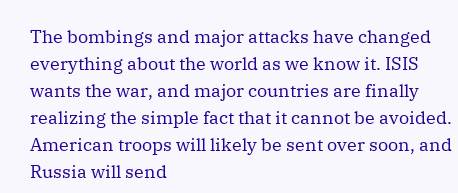The bombings and major attacks have changed everything about the world as we know it. ISIS wants the war, and major countries are finally realizing the simple fact that it cannot be avoided. American troops will likely be sent over soon, and Russia will send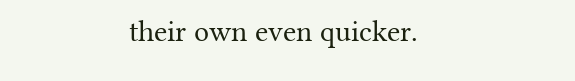their own even quicker.